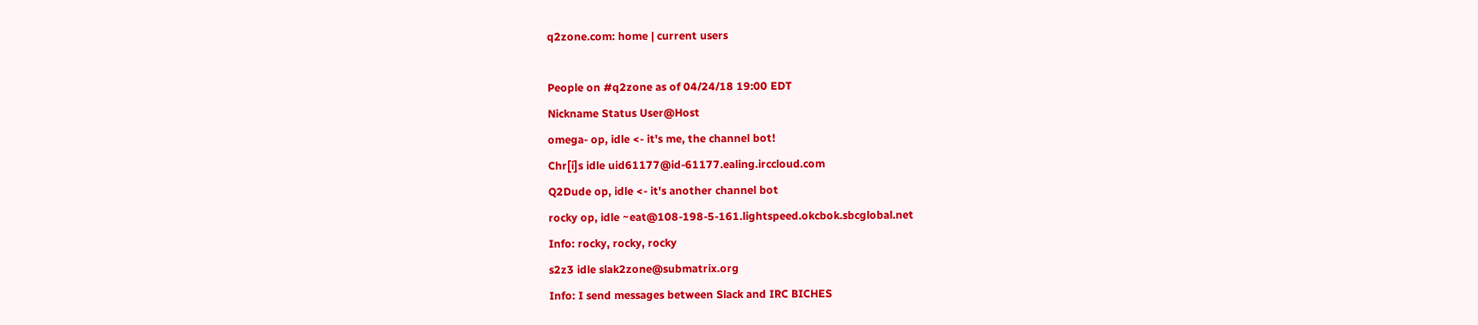q2zone.com: home | current users

People on #q2zone as of 04/24/18 19:00 EDT
Nickname Status User@Host
omega- op, idle <- it's me, the channel bot!
Chr[i]s idle uid61177@id-61177.ealing.irccloud.com
Q2Dude op, idle <- it's another channel bot
rocky op, idle ~eat@108-198-5-161.lightspeed.okcbok.sbcglobal.net
Info: rocky, rocky, rocky
s2z3 idle slak2zone@submatrix.org
Info: I send messages between Slack and IRC BICHES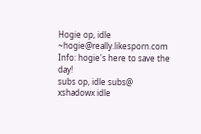Hogie op, idle ~hogie@really.likesporn.com
Info: hogie's here to save the day!
subs op, idle subs@
xshadowx idle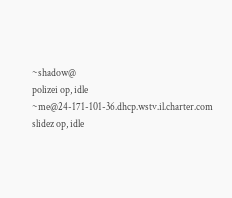~shadow@
polizei op, idle ~me@24-171-101-36.dhcp.wstv.il.charter.com
slidez op, idle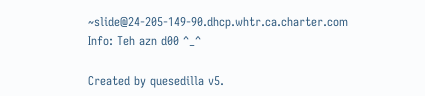~slide@24-205-149-90.dhcp.whtr.ca.charter.com
Info: Teh azn d00 ^_^

Created by quesedilla v5.